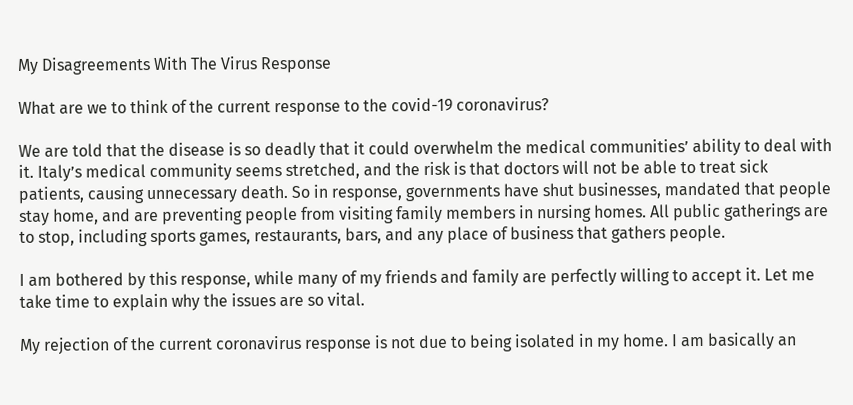My Disagreements With The Virus Response

What are we to think of the current response to the covid-19 coronavirus?

We are told that the disease is so deadly that it could overwhelm the medical communities’ ability to deal with it. Italy’s medical community seems stretched, and the risk is that doctors will not be able to treat sick patients, causing unnecessary death. So in response, governments have shut businesses, mandated that people stay home, and are preventing people from visiting family members in nursing homes. All public gatherings are to stop, including sports games, restaurants, bars, and any place of business that gathers people.

I am bothered by this response, while many of my friends and family are perfectly willing to accept it. Let me take time to explain why the issues are so vital.

My rejection of the current coronavirus response is not due to being isolated in my home. I am basically an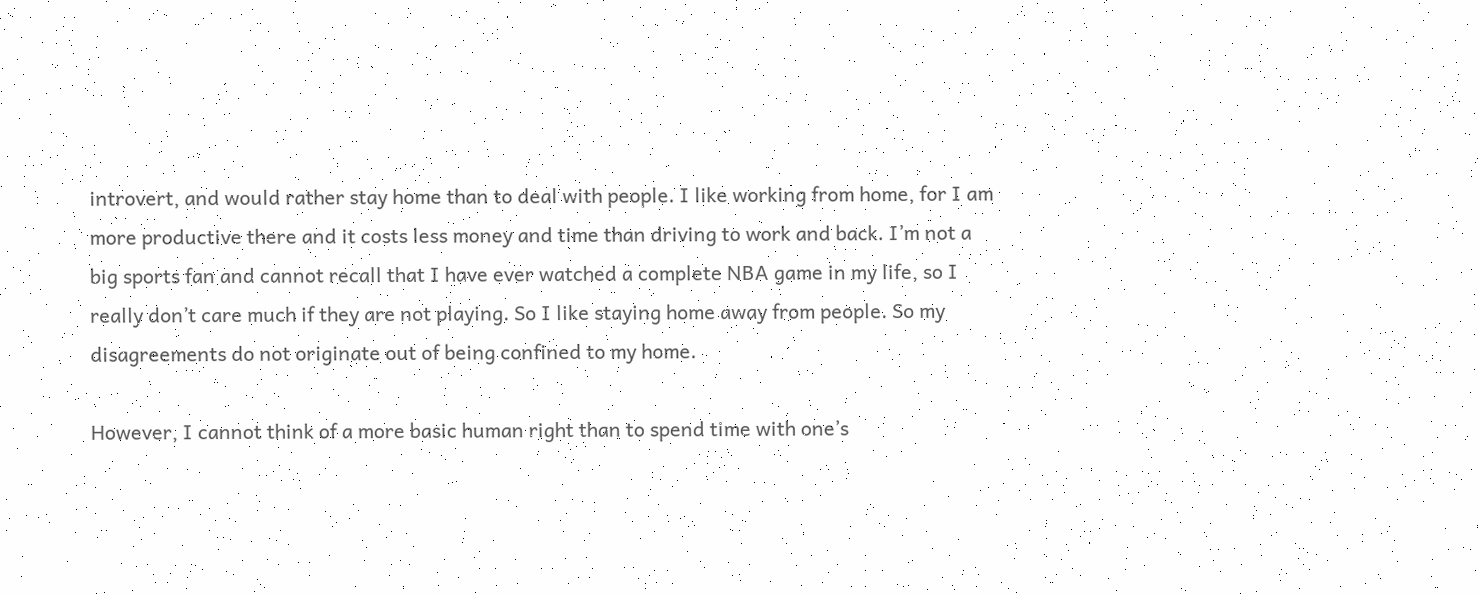introvert, and would rather stay home than to deal with people. I like working from home, for I am more productive there and it costs less money and time than driving to work and back. I’m not a big sports fan and cannot recall that I have ever watched a complete NBA game in my life, so I really don’t care much if they are not playing. So I like staying home away from people. So my disagreements do not originate out of being confined to my home.

However, I cannot think of a more basic human right than to spend time with one’s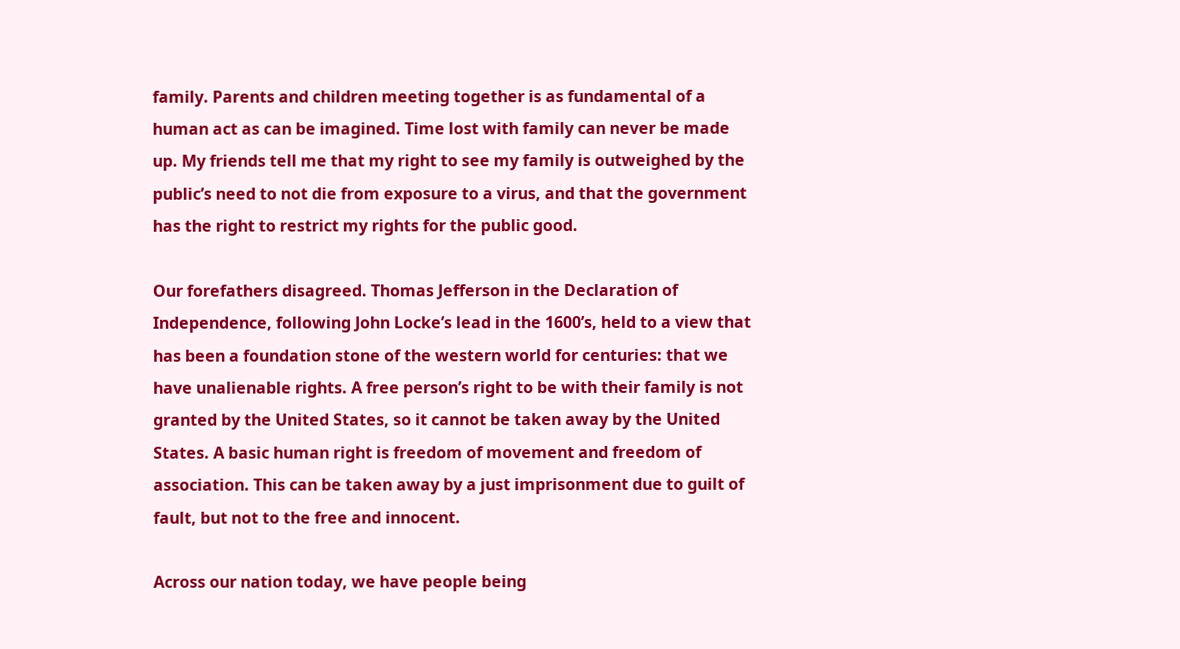family. Parents and children meeting together is as fundamental of a human act as can be imagined. Time lost with family can never be made up. My friends tell me that my right to see my family is outweighed by the public’s need to not die from exposure to a virus, and that the government has the right to restrict my rights for the public good.

Our forefathers disagreed. Thomas Jefferson in the Declaration of Independence, following John Locke’s lead in the 1600’s, held to a view that has been a foundation stone of the western world for centuries: that we have unalienable rights. A free person’s right to be with their family is not granted by the United States, so it cannot be taken away by the United States. A basic human right is freedom of movement and freedom of association. This can be taken away by a just imprisonment due to guilt of fault, but not to the free and innocent.

Across our nation today, we have people being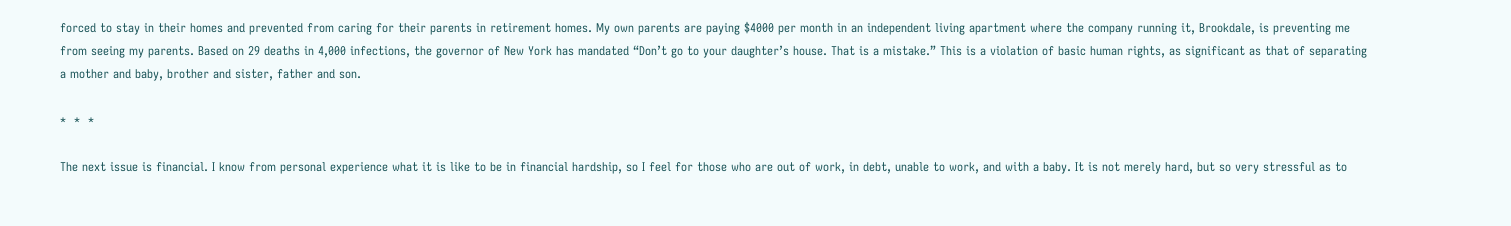forced to stay in their homes and prevented from caring for their parents in retirement homes. My own parents are paying $4000 per month in an independent living apartment where the company running it, Brookdale, is preventing me from seeing my parents. Based on 29 deaths in 4,000 infections, the governor of New York has mandated “Don’t go to your daughter’s house. That is a mistake.” This is a violation of basic human rights, as significant as that of separating a mother and baby, brother and sister, father and son.

*  *  *

The next issue is financial. I know from personal experience what it is like to be in financial hardship, so I feel for those who are out of work, in debt, unable to work, and with a baby. It is not merely hard, but so very stressful as to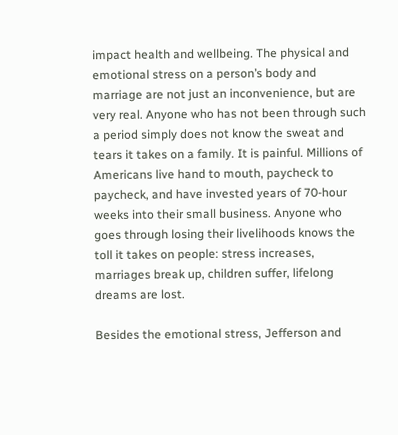impact health and wellbeing. The physical and emotional stress on a person’s body and marriage are not just an inconvenience, but are very real. Anyone who has not been through such a period simply does not know the sweat and tears it takes on a family. It is painful. Millions of Americans live hand to mouth, paycheck to paycheck, and have invested years of 70-hour weeks into their small business. Anyone who goes through losing their livelihoods knows the toll it takes on people: stress increases, marriages break up, children suffer, lifelong dreams are lost.

Besides the emotional stress, Jefferson and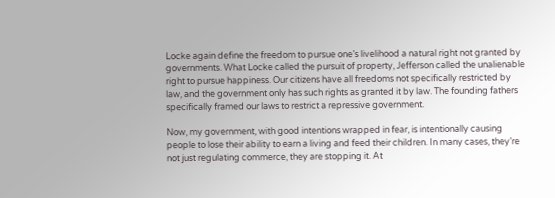Locke again define the freedom to pursue one’s livelihood a natural right not granted by governments. What Locke called the pursuit of property, Jefferson called the unalienable right to pursue happiness. Our citizens have all freedoms not specifically restricted by law, and the government only has such rights as granted it by law. The founding fathers specifically framed our laws to restrict a repressive government.

Now, my government, with good intentions wrapped in fear, is intentionally causing people to lose their ability to earn a living and feed their children. In many cases, they’re not just regulating commerce, they are stopping it. At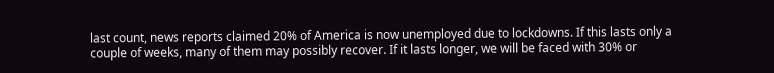last count, news reports claimed 20% of America is now unemployed due to lockdowns. If this lasts only a couple of weeks, many of them may possibly recover. If it lasts longer, we will be faced with 30% or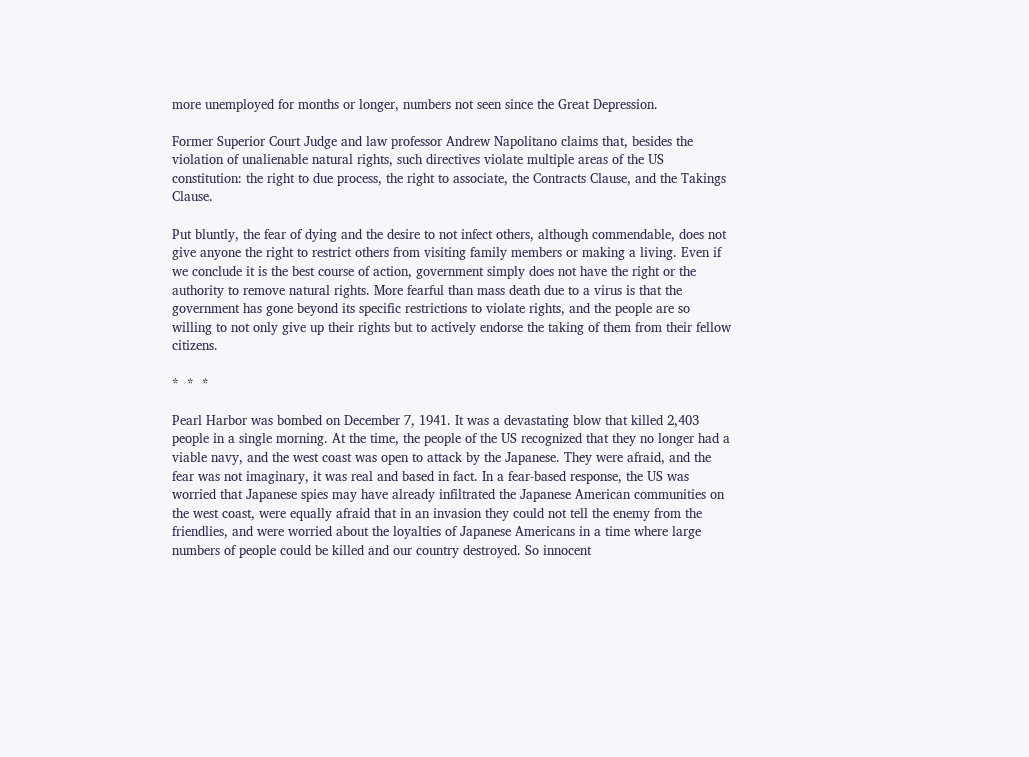more unemployed for months or longer, numbers not seen since the Great Depression.

Former Superior Court Judge and law professor Andrew Napolitano claims that, besides the violation of unalienable natural rights, such directives violate multiple areas of the US constitution: the right to due process, the right to associate, the Contracts Clause, and the Takings Clause.

Put bluntly, the fear of dying and the desire to not infect others, although commendable, does not give anyone the right to restrict others from visiting family members or making a living. Even if we conclude it is the best course of action, government simply does not have the right or the authority to remove natural rights. More fearful than mass death due to a virus is that the government has gone beyond its specific restrictions to violate rights, and the people are so willing to not only give up their rights but to actively endorse the taking of them from their fellow citizens.

*  *  *

Pearl Harbor was bombed on December 7, 1941. It was a devastating blow that killed 2,403 people in a single morning. At the time, the people of the US recognized that they no longer had a viable navy, and the west coast was open to attack by the Japanese. They were afraid, and the fear was not imaginary, it was real and based in fact. In a fear-based response, the US was worried that Japanese spies may have already infiltrated the Japanese American communities on the west coast, were equally afraid that in an invasion they could not tell the enemy from the friendlies, and were worried about the loyalties of Japanese Americans in a time where large numbers of people could be killed and our country destroyed. So innocent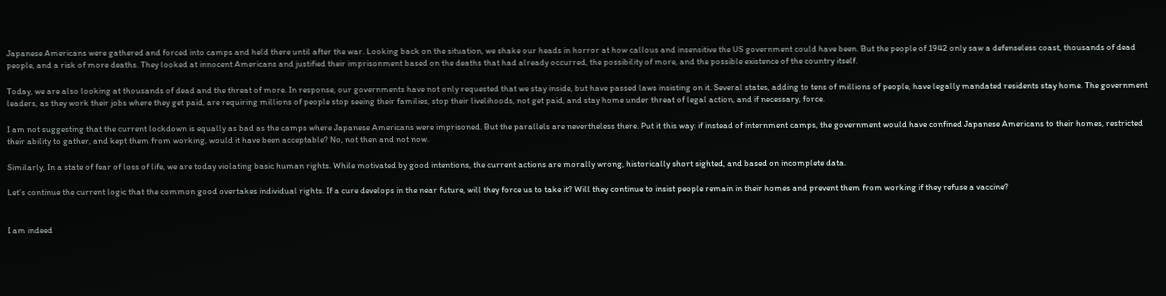Japanese Americans were gathered and forced into camps and held there until after the war. Looking back on the situation, we shake our heads in horror at how callous and insensitive the US government could have been. But the people of 1942 only saw a defenseless coast, thousands of dead people, and a risk of more deaths. They looked at innocent Americans and justified their imprisonment based on the deaths that had already occurred, the possibility of more, and the possible existence of the country itself.

Today, we are also looking at thousands of dead and the threat of more. In response, our governments have not only requested that we stay inside, but have passed laws insisting on it. Several states, adding to tens of millions of people, have legally mandated residents stay home. The government leaders, as they work their jobs where they get paid, are requiring millions of people stop seeing their families, stop their livelihoods, not get paid, and stay home under threat of legal action, and if necessary, force.

I am not suggesting that the current lockdown is equally as bad as the camps where Japanese Americans were imprisoned. But the parallels are nevertheless there. Put it this way: if instead of internment camps, the government would have confined Japanese Americans to their homes, restricted their ability to gather, and kept them from working, would it have been acceptable? No, not then and not now.

Similarly, In a state of fear of loss of life, we are today violating basic human rights. While motivated by good intentions, the current actions are morally wrong, historically short sighted, and based on incomplete data.

Let’s continue the current logic that the common good overtakes individual rights. If a cure develops in the near future, will they force us to take it? Will they continue to insist people remain in their homes and prevent them from working if they refuse a vaccine?


I am indeed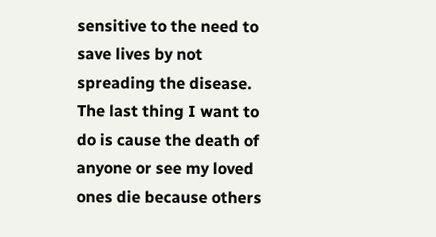sensitive to the need to save lives by not spreading the disease. The last thing I want to do is cause the death of anyone or see my loved ones die because others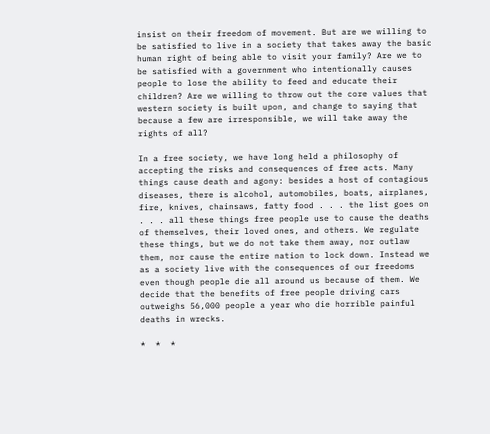insist on their freedom of movement. But are we willing to be satisfied to live in a society that takes away the basic human right of being able to visit your family? Are we to be satisfied with a government who intentionally causes people to lose the ability to feed and educate their children? Are we willing to throw out the core values that western society is built upon, and change to saying that because a few are irresponsible, we will take away the rights of all?

In a free society, we have long held a philosophy of accepting the risks and consequences of free acts. Many things cause death and agony: besides a host of contagious diseases, there is alcohol, automobiles, boats, airplanes, fire, knives, chainsaws, fatty food . . . the list goes on . . . all these things free people use to cause the deaths of themselves, their loved ones, and others. We regulate these things, but we do not take them away, nor outlaw them, nor cause the entire nation to lock down. Instead we as a society live with the consequences of our freedoms even though people die all around us because of them. We decide that the benefits of free people driving cars outweighs 56,000 people a year who die horrible painful deaths in wrecks.

*  *  *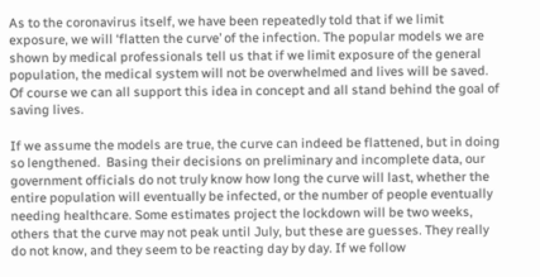As to the coronavirus itself, we have been repeatedly told that if we limit exposure, we will ‘flatten the curve’ of the infection. The popular models we are shown by medical professionals tell us that if we limit exposure of the general population, the medical system will not be overwhelmed and lives will be saved. Of course we can all support this idea in concept and all stand behind the goal of saving lives.

If we assume the models are true, the curve can indeed be flattened, but in doing so lengthened.  Basing their decisions on preliminary and incomplete data, our government officials do not truly know how long the curve will last, whether the entire population will eventually be infected, or the number of people eventually needing healthcare. Some estimates project the lockdown will be two weeks, others that the curve may not peak until July, but these are guesses. They really do not know, and they seem to be reacting day by day. If we follow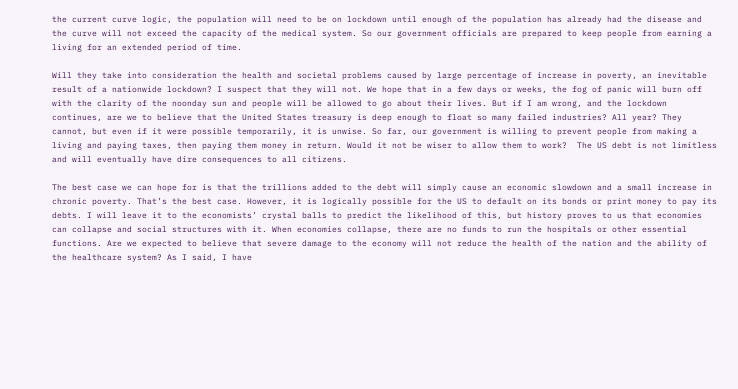the current curve logic, the population will need to be on lockdown until enough of the population has already had the disease and the curve will not exceed the capacity of the medical system. So our government officials are prepared to keep people from earning a living for an extended period of time.

Will they take into consideration the health and societal problems caused by large percentage of increase in poverty, an inevitable result of a nationwide lockdown? I suspect that they will not. We hope that in a few days or weeks, the fog of panic will burn off with the clarity of the noonday sun and people will be allowed to go about their lives. But if I am wrong, and the lockdown continues, are we to believe that the United States treasury is deep enough to float so many failed industries? All year? They cannot, but even if it were possible temporarily, it is unwise. So far, our government is willing to prevent people from making a living and paying taxes, then paying them money in return. Would it not be wiser to allow them to work?  The US debt is not limitless and will eventually have dire consequences to all citizens.

The best case we can hope for is that the trillions added to the debt will simply cause an economic slowdown and a small increase in chronic poverty. That’s the best case. However, it is logically possible for the US to default on its bonds or print money to pay its debts. I will leave it to the economists’ crystal balls to predict the likelihood of this, but history proves to us that economies can collapse and social structures with it. When economies collapse, there are no funds to run the hospitals or other essential functions. Are we expected to believe that severe damage to the economy will not reduce the health of the nation and the ability of the healthcare system? As I said, I have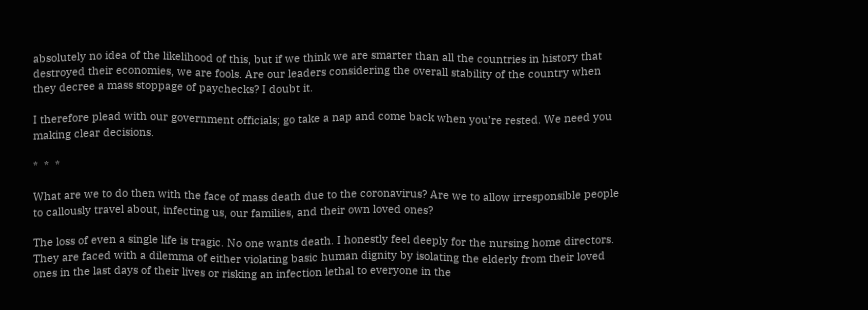absolutely no idea of the likelihood of this, but if we think we are smarter than all the countries in history that destroyed their economies, we are fools. Are our leaders considering the overall stability of the country when they decree a mass stoppage of paychecks? I doubt it.

I therefore plead with our government officials; go take a nap and come back when you’re rested. We need you making clear decisions.

*  *  *

What are we to do then with the face of mass death due to the coronavirus? Are we to allow irresponsible people to callously travel about, infecting us, our families, and their own loved ones?

The loss of even a single life is tragic. No one wants death. I honestly feel deeply for the nursing home directors. They are faced with a dilemma of either violating basic human dignity by isolating the elderly from their loved ones in the last days of their lives or risking an infection lethal to everyone in the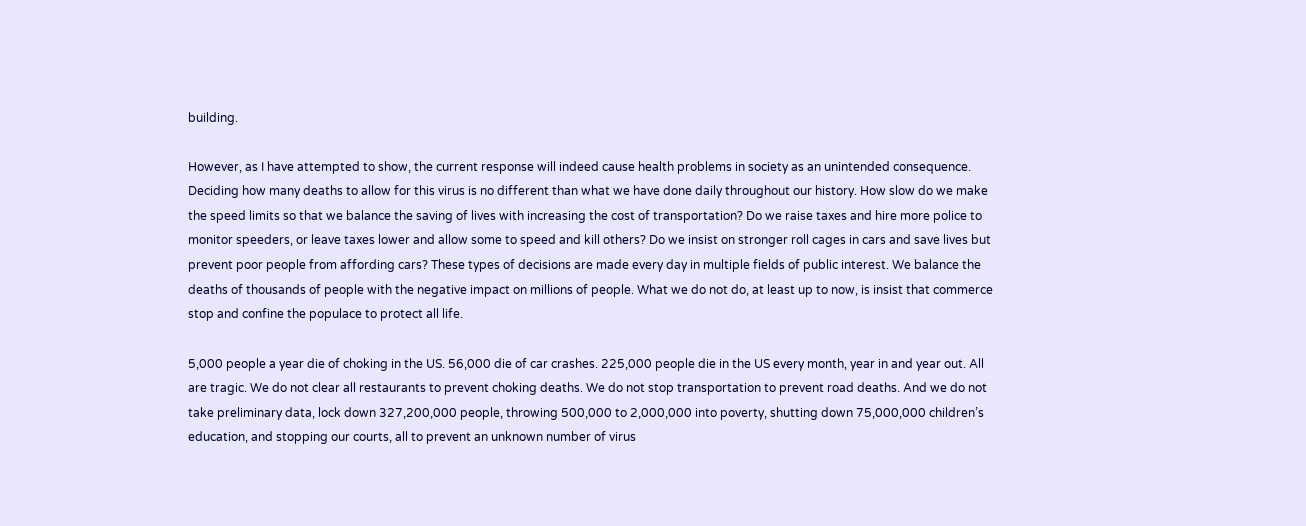building.

However, as I have attempted to show, the current response will indeed cause health problems in society as an unintended consequence. Deciding how many deaths to allow for this virus is no different than what we have done daily throughout our history. How slow do we make the speed limits so that we balance the saving of lives with increasing the cost of transportation? Do we raise taxes and hire more police to monitor speeders, or leave taxes lower and allow some to speed and kill others? Do we insist on stronger roll cages in cars and save lives but prevent poor people from affording cars? These types of decisions are made every day in multiple fields of public interest. We balance the deaths of thousands of people with the negative impact on millions of people. What we do not do, at least up to now, is insist that commerce stop and confine the populace to protect all life.

5,000 people a year die of choking in the US. 56,000 die of car crashes. 225,000 people die in the US every month, year in and year out. All are tragic. We do not clear all restaurants to prevent choking deaths. We do not stop transportation to prevent road deaths. And we do not take preliminary data, lock down 327,200,000 people, throwing 500,000 to 2,000,000 into poverty, shutting down 75,000,000 children’s education, and stopping our courts, all to prevent an unknown number of virus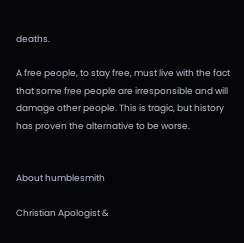deaths.

A free people, to stay free, must live with the fact that some free people are irresponsible and will damage other people. This is tragic, but history has proven the alternative to be worse.


About humblesmith

Christian Apologist &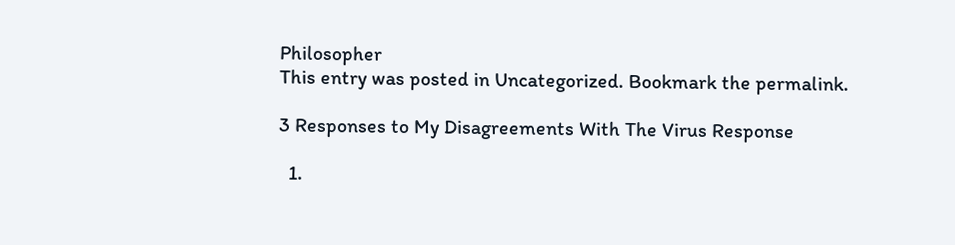Philosopher
This entry was posted in Uncategorized. Bookmark the permalink.

3 Responses to My Disagreements With The Virus Response

  1.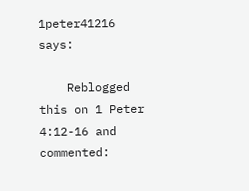1peter41216 says:

    Reblogged this on 1 Peter 4:12-16 and commented: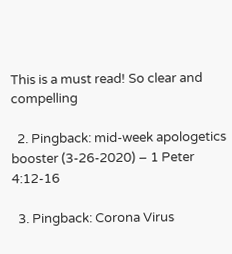This is a must read! So clear and compelling

  2. Pingback: mid-week apologetics booster (3-26-2020) – 1 Peter 4:12-16

  3. Pingback: Corona Virus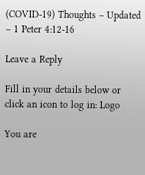(COVID-19) Thoughts – Updated – 1 Peter 4:12-16

Leave a Reply

Fill in your details below or click an icon to log in: Logo

You are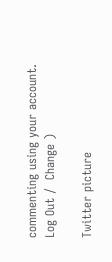commenting using your account. Log Out /  Change )

Twitter picture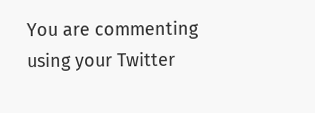You are commenting using your Twitter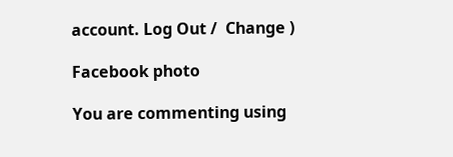account. Log Out /  Change )

Facebook photo

You are commenting using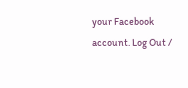your Facebook account. Log Out /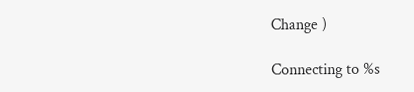Change )

Connecting to %s